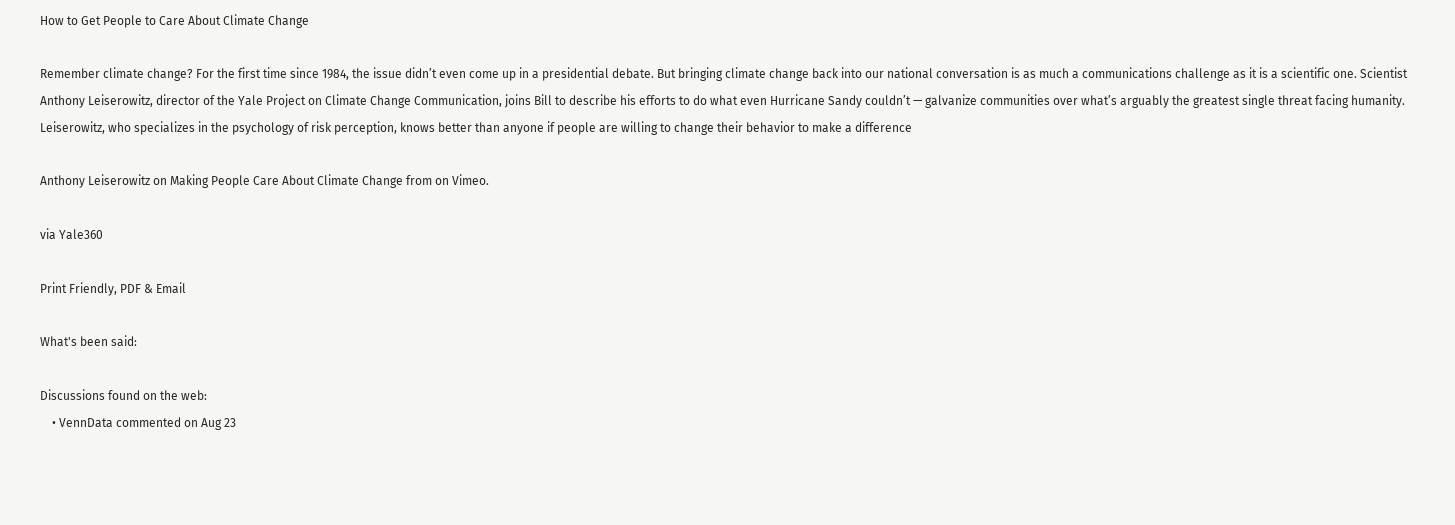How to Get People to Care About Climate Change

Remember climate change? For the first time since 1984, the issue didn’t even come up in a presidential debate. But bringing climate change back into our national conversation is as much a communications challenge as it is a scientific one. Scientist Anthony Leiserowitz, director of the Yale Project on Climate Change Communication, joins Bill to describe his efforts to do what even Hurricane Sandy couldn’t — galvanize communities over what’s arguably the greatest single threat facing humanity. Leiserowitz, who specializes in the psychology of risk perception, knows better than anyone if people are willing to change their behavior to make a difference

Anthony Leiserowitz on Making People Care About Climate Change from on Vimeo.

via Yale360

Print Friendly, PDF & Email

What's been said:

Discussions found on the web:
    • VennData commented on Aug 23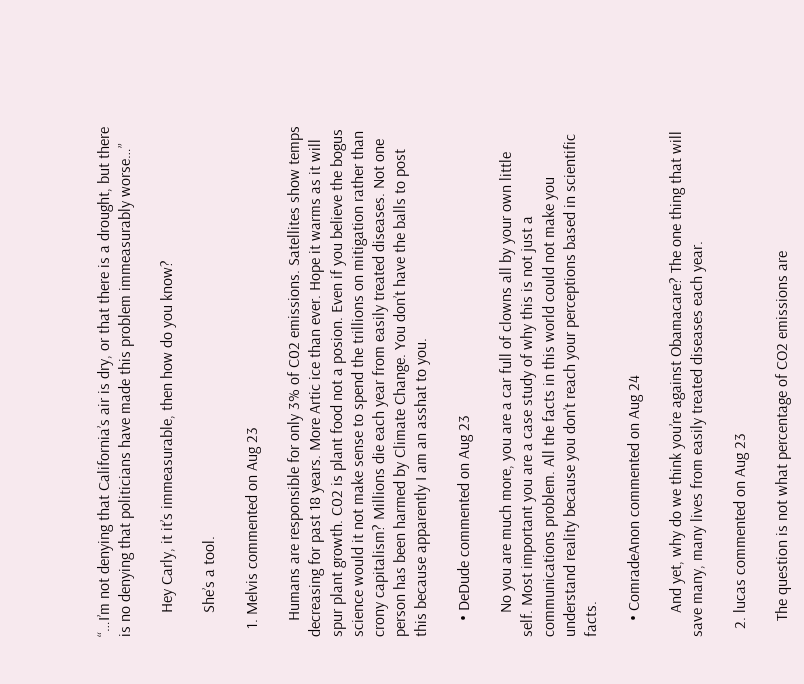“…I’m not denying that California’s air is dry, or that there is a drought, but there is no denying that politicians have made this problem immeasurably worse…”

      Hey Carly, it it’s immeasurable, then how do you know?

      She’s a tool.

  1. Melvis commented on Aug 23

    Humans are responsible for only 3% of C02 emissions. Satellites show temps decreasing for past 18 years. More Artic ice than ever. Hope it warms as it will spur plant growth. C02 is plant food not a posion. Even if you believe the bogus science would it not make sense to spend the trillions on mitigation rather than crony capitalism? Millions die each year from easily treated diseases. Not one person has been harmed by Climate Change. You don’t have the balls to post this because apparently I am an asshat to you.

    • DeDude commented on Aug 23

      No you are much more, you are a car full of clowns all by your own little self. Most important you are a case study of why this is not just a communications problem. All the facts in this world could not make you understand reality because you don’t reach your perceptions based in scientific facts.

    • ComradeAnon commented on Aug 24

      And yet, why do we think you’re against Obamacare? The one thing that will save many, many lives from easily treated diseases each year.

  2. lucas commented on Aug 23

    The question is not what percentage of CO2 emissions are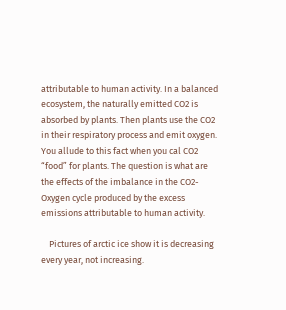attributable to human activity. In a balanced ecosystem, the naturally emitted CO2 is absorbed by plants. Then plants use the CO2 in their respiratory process and emit oxygen. You allude to this fact when you cal CO2 “food” for plants. The question is what are the effects of the imbalance in the CO2-Oxygen cycle produced by the excess emissions attributable to human activity.

    Pictures of arctic ice show it is decreasing every year, not increasing.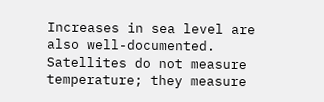Increases in sea level are also well-documented. Satellites do not measure temperature; they measure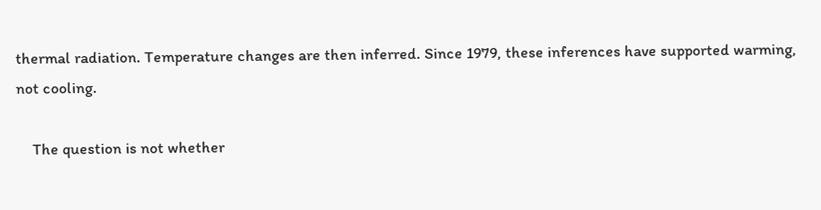thermal radiation. Temperature changes are then inferred. Since 1979, these inferences have supported warming, not cooling.

    The question is not whether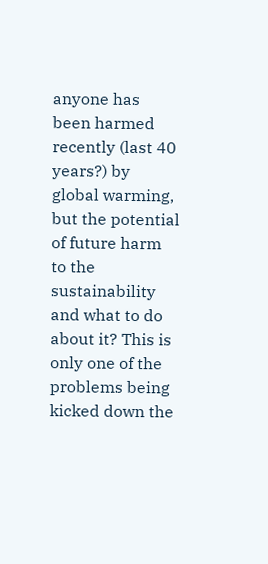anyone has been harmed recently (last 40 years?) by global warming, but the potential of future harm to the sustainability and what to do about it? This is only one of the problems being kicked down the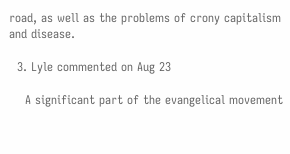road, as well as the problems of crony capitalism and disease.

  3. Lyle commented on Aug 23

    A significant part of the evangelical movement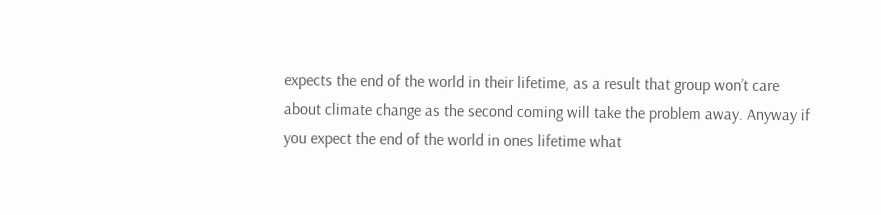expects the end of the world in their lifetime, as a result that group won’t care about climate change as the second coming will take the problem away. Anyway if you expect the end of the world in ones lifetime what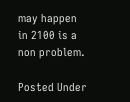may happen in 2100 is a non problem.

Posted Under